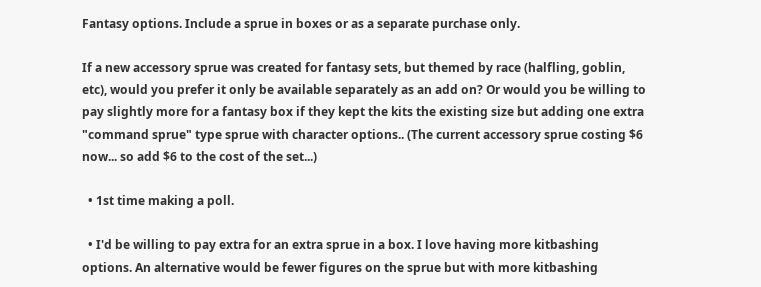Fantasy options. Include a sprue in boxes or as a separate purchase only.

If a new accessory sprue was created for fantasy sets, but themed by race (halfling, goblin, etc), would you prefer it only be available separately as an add on? Or would you be willing to pay slightly more for a fantasy box if they kept the kits the existing size but adding one extra "command sprue" type sprue with character options.. (The current accessory sprue costing $6 now... so add $6 to the cost of the set...)

  • 1st time making a poll.

  • I'd be willing to pay extra for an extra sprue in a box. I love having more kitbashing options. An alternative would be fewer figures on the sprue but with more kitbashing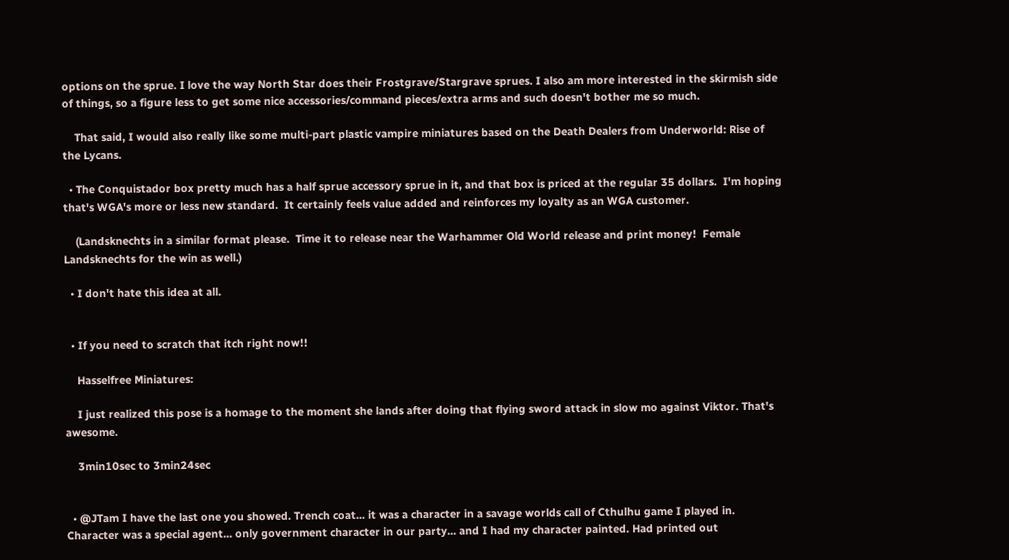options on the sprue. I love the way North Star does their Frostgrave/Stargrave sprues. I also am more interested in the skirmish side of things, so a figure less to get some nice accessories/command pieces/extra arms and such doesn't bother me so much.

    That said, I would also really like some multi-part plastic vampire miniatures based on the Death Dealers from Underworld: Rise of the Lycans.

  • The Conquistador box pretty much has a half sprue accessory sprue in it, and that box is priced at the regular 35 dollars.  I'm hoping that's WGA's more or less new standard.  It certainly feels value added and reinforces my loyalty as an WGA customer.

    (Landsknechts in a similar format please.  Time it to release near the Warhammer Old World release and print money!  Female Landsknechts for the win as well.)

  • I don't hate this idea at all.


  • If you need to scratch that itch right now!!

    Hasselfree Miniatures:

    I just realized this pose is a homage to the moment she lands after doing that flying sword attack in slow mo against Viktor. That's awesome.

    3min10sec to 3min24sec


  • @JTam I have the last one you showed. Trench coat... it was a character in a savage worlds call of Cthulhu game I played in. Character was a special agent... only government character in our party... and I had my character painted. Had printed out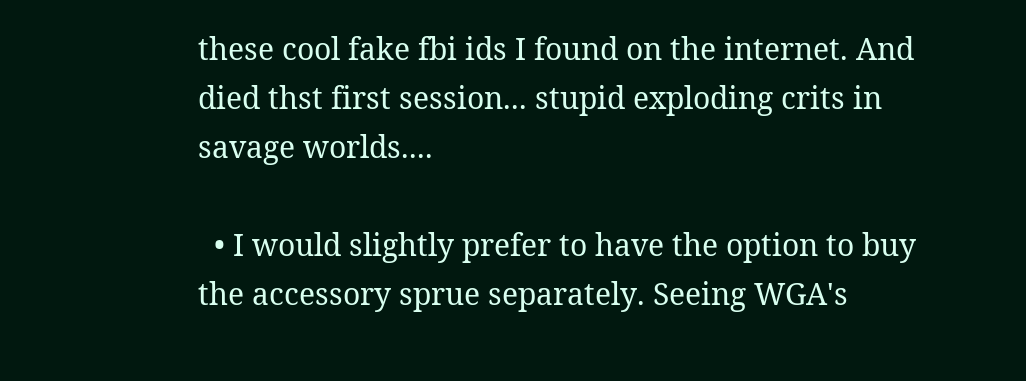these cool fake fbi ids I found on the internet. And died thst first session... stupid exploding crits in savage worlds....

  • I would slightly prefer to have the option to buy the accessory sprue separately. Seeing WGA's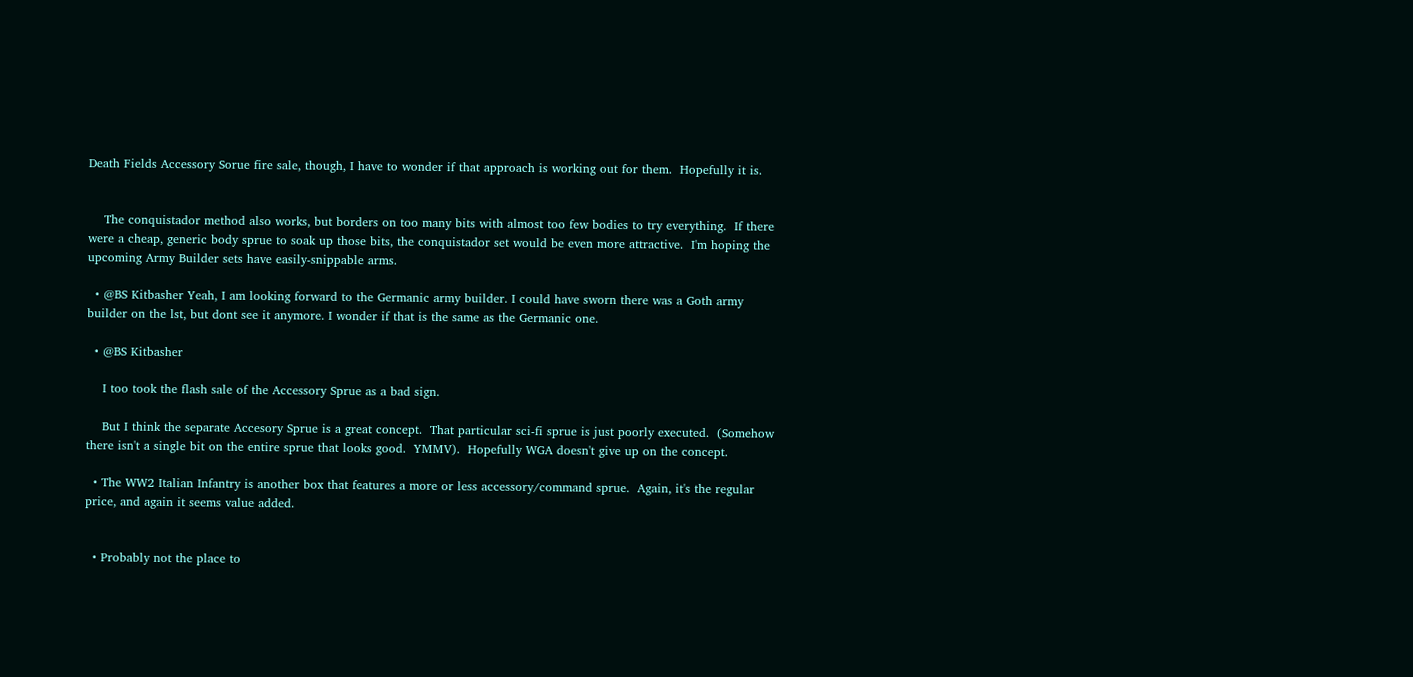Death Fields Accessory Sorue fire sale, though, I have to wonder if that approach is working out for them.  Hopefully it is.


    The conquistador method also works, but borders on too many bits with almost too few bodies to try everything.  If there were a cheap, generic body sprue to soak up those bits, the conquistador set would be even more attractive.  I'm hoping the upcoming Army Builder sets have easily-snippable arms.

  • @BS Kitbasher Yeah, I am looking forward to the Germanic army builder. I could have sworn there was a Goth army builder on the lst, but dont see it anymore. I wonder if that is the same as the Germanic one.

  • @BS Kitbasher

    I too took the flash sale of the Accessory Sprue as a bad sign.

    But I think the separate Accesory Sprue is a great concept.  That particular sci-fi sprue is just poorly executed.  (Somehow there isn't a single bit on the entire sprue that looks good.  YMMV).  Hopefully WGA doesn't give up on the concept.

  • The WW2 Italian Infantry is another box that features a more or less accessory/command sprue.  Again, it's the regular price, and again it seems value added.


  • Probably not the place to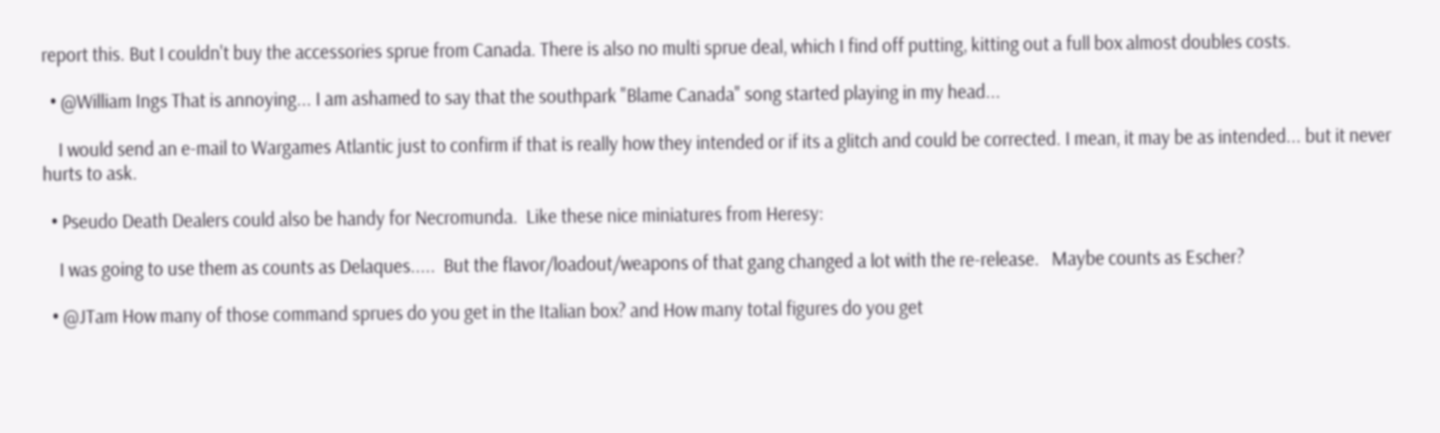report this. But I couldn't buy the accessories sprue from Canada. There is also no multi sprue deal, which I find off putting, kitting out a full box almost doubles costs.

  • @William Ings That is annoying... I am ashamed to say that the southpark "Blame Canada" song started playing in my head...

    I would send an e-mail to Wargames Atlantic just to confirm if that is really how they intended or if its a glitch and could be corrected. I mean, it may be as intended... but it never hurts to ask.

  • Pseudo Death Dealers could also be handy for Necromunda.  Like these nice miniatures from Heresy:

    I was going to use them as counts as Delaques.....  But the flavor/loadout/weapons of that gang changed a lot with the re-release.   Maybe counts as Escher?

  • @JTam How many of those command sprues do you get in the Italian box? and How many total figures do you get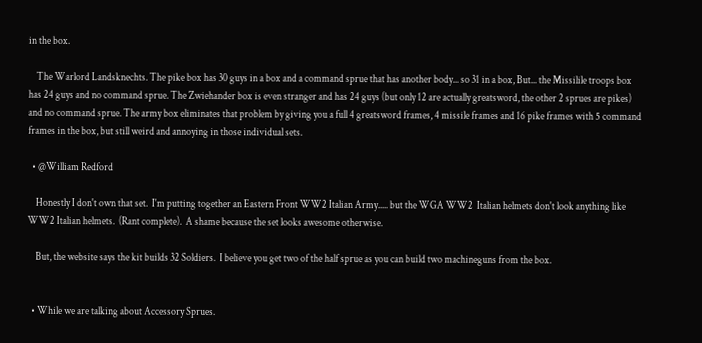in the box.

    The Warlord Landsknechts. The pike box has 30 guys in a box and a command sprue that has another body... so 31 in a box, But... the Missilile troops box has 24 guys and no command sprue. The Zwiehander box is even stranger and has 24 guys (but only 12 are actually greatsword, the other 2 sprues are pikes) and no command sprue. The army box eliminates that problem by giving you a full 4 greatsword frames, 4 missile frames and 16 pike frames with 5 command frames in the box, but still weird and annoying in those individual sets.

  • @William Redford

    Honestly I don't own that set.  I'm putting together an Eastern Front WW2 Italian Army..... but the WGA WW2  Italian helmets don't look anything like WW2 Italian helmets.  (Rant complete).  A shame because the set looks awesome otherwise.

    But, the website says the kit builds 32 Soldiers.  I believe you get two of the half sprue as you can build two machineguns from the box.


  • While we are talking about Accessory Sprues.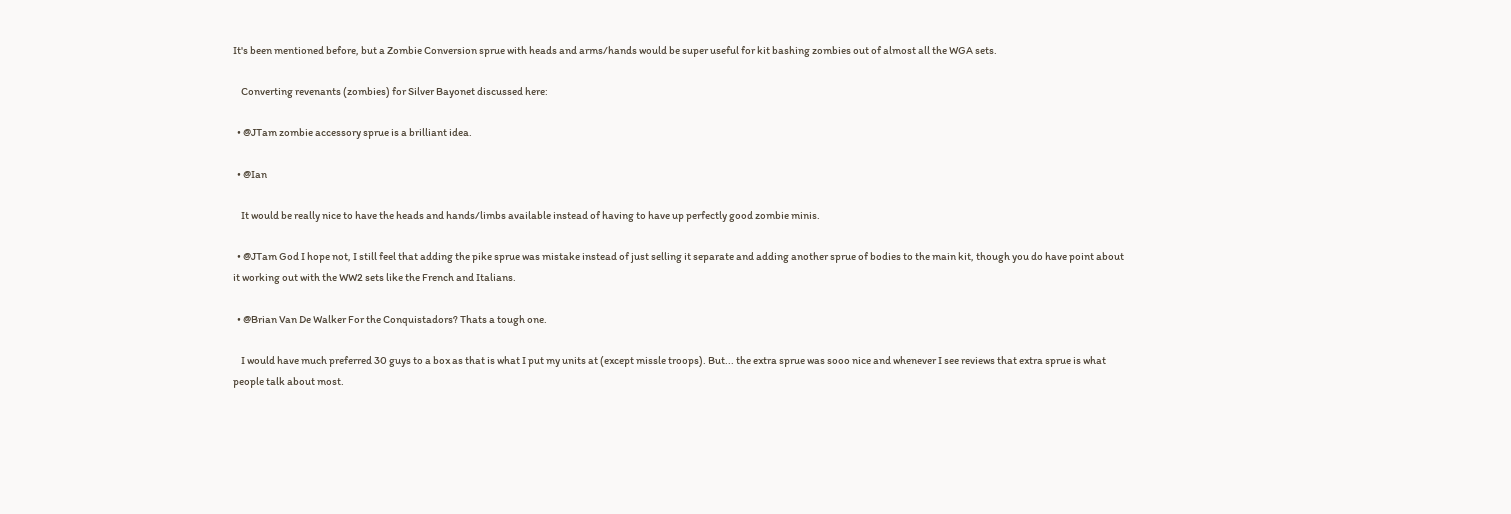It's been mentioned before, but a Zombie Conversion sprue with heads and arms/hands would be super useful for kit bashing zombies out of almost all the WGA sets.

    Converting revenants (zombies) for Silver Bayonet discussed here:

  • @JTam zombie accessory sprue is a brilliant idea.

  • @Ian

    It would be really nice to have the heads and hands/limbs available instead of having to have up perfectly good zombie minis.

  • @JTam God I hope not, I still feel that adding the pike sprue was mistake instead of just selling it separate and adding another sprue of bodies to the main kit, though you do have point about it working out with the WW2 sets like the French and Italians.

  • @Brian Van De Walker For the Conquistadors? Thats a tough one.

    I would have much preferred 30 guys to a box as that is what I put my units at (except missle troops). But... the extra sprue was sooo nice and whenever I see reviews that extra sprue is what people talk about most.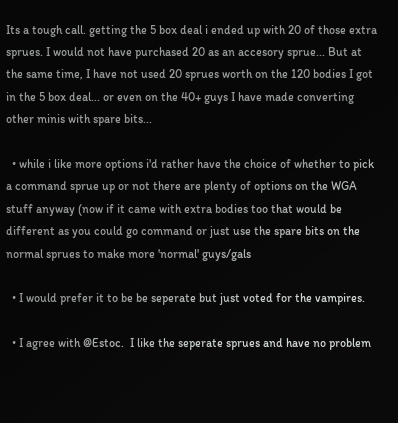Its a tough call. getting the 5 box deal i ended up with 20 of those extra sprues. I would not have purchased 20 as an accesory sprue... But at the same time, I have not used 20 sprues worth on the 120 bodies I got in the 5 box deal... or even on the 40+ guys I have made converting other minis with spare bits...

  • while i like more options i'd rather have the choice of whether to pick a command sprue up or not there are plenty of options on the WGA stuff anyway (now if it came with extra bodies too that would be different as you could go command or just use the spare bits on the normal sprues to make more 'normal' guys/gals

  • I would prefer it to be be seperate but just voted for the vampires.

  • I agree with @Estoc.  I like the seperate sprues and have no problem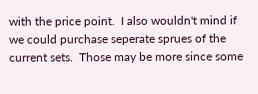with the price point.  I also wouldn't mind if we could purchase seperate sprues of the current sets.  Those may be more since some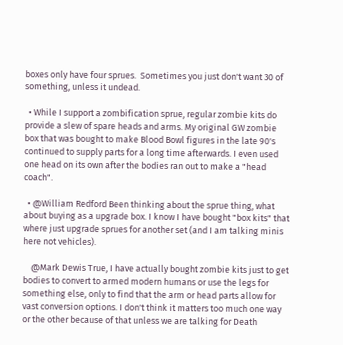boxes only have four sprues.  Sometimes you just don't want 30 of something, unless it undead.

  • While I support a zombification sprue, regular zombie kits do provide a slew of spare heads and arms. My original GW zombie box that was bought to make Blood Bowl figures in the late 90's continued to supply parts for a long time afterwards. I even used one head on its own after the bodies ran out to make a "head coach".

  • @William Redford Been thinking about the sprue thing, what about buying as a upgrade box. I know I have bought "box kits" that where just upgrade sprues for another set (and I am talking minis here not vehicles).

    @Mark Dewis True, I have actually bought zombie kits just to get bodies to convert to armed modern humans or use the legs for something else, only to find that the arm or head parts allow for vast conversion options. I don't think it matters too much one way or the other because of that unless we are talking for Death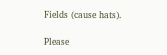Fields (cause hats).

Please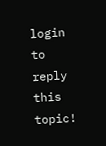login to reply this topic!